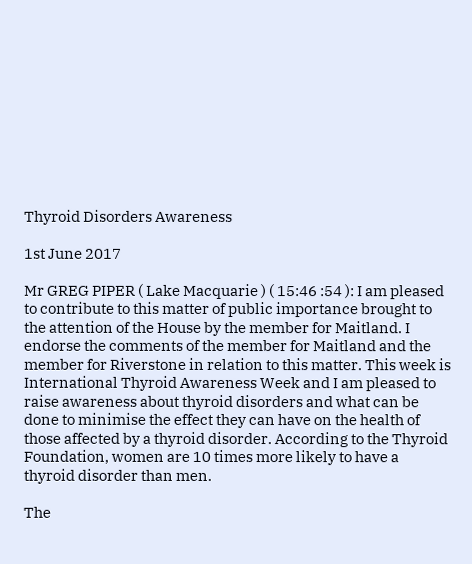Thyroid Disorders Awareness

1st June 2017

Mr GREG PIPER ( Lake Macquarie ) ( 15:46 :54 ): I am pleased to contribute to this matter of public importance brought to the attention of the House by the member for Maitland. I endorse the comments of the member for Maitland and the member for Riverstone in relation to this matter. This week is International Thyroid Awareness Week and I am pleased to raise awareness about thyroid disorders and what can be done to minimise the effect they can have on the health of those affected by a thyroid disorder. According to the Thyroid Foundation, women are 10 times more likely to have a thyroid disorder than men.

The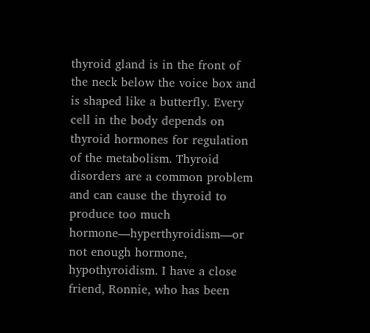thyroid gland is in the front of the neck below the voice box and is shaped like a butterfly. Every cell in the body depends on thyroid hormones for regulation of the metabolism. Thyroid disorders are a common problem and can cause the thyroid to produce too much hormone—hyperthyroidism—or not enough hormone, hypothyroidism. I have a close friend, Ronnie, who has been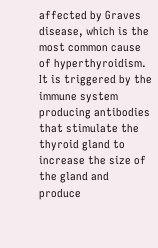affected by Graves disease, which is the most common cause of hyperthyroidism. It is triggered by the immune system producing antibodies that stimulate the thyroid gland to increase the size of the gland and produce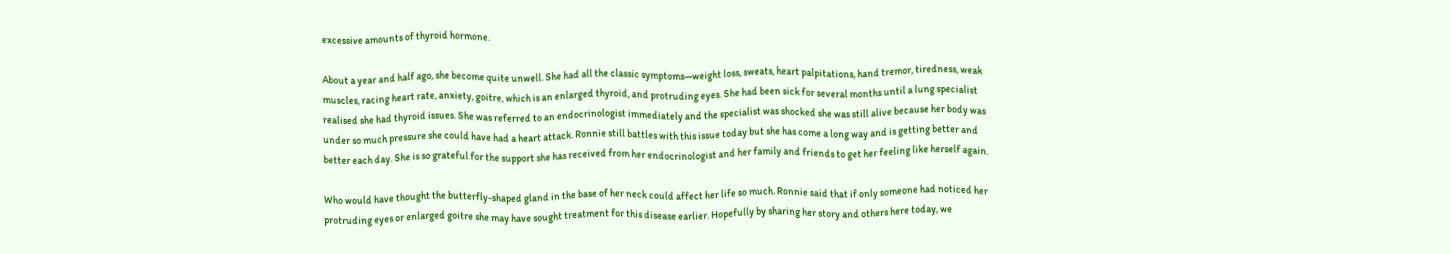excessive amounts of thyroid hormone.

About a year and half ago, she become quite unwell. She had all the classic symptoms—weight loss, sweats, heart palpitations, hand tremor, tiredness, weak muscles, racing heart rate, anxiety, goitre, which is an enlarged thyroid, and protruding eyes. She had been sick for several months until a lung specialist realised she had thyroid issues. She was referred to an endocrinologist immediately and the specialist was shocked she was still alive because her body was under so much pressure she could have had a heart attack. Ronnie still battles with this issue today but she has come a long way and is getting better and better each day. She is so grateful for the support she has received from her endocrinologist and her family and friends to get her feeling like herself again.

Who would have thought the butterfly-shaped gland in the base of her neck could affect her life so much. Ronnie said that if only someone had noticed her protruding eyes or enlarged goitre she may have sought treatment for this disease earlier. Hopefully by sharing her story and others here today, we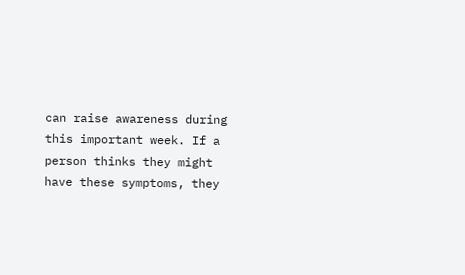can raise awareness during this important week. If a person thinks they might have these symptoms, they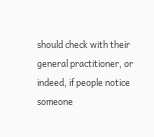should check with their general practitioner, or indeed, if people notice someone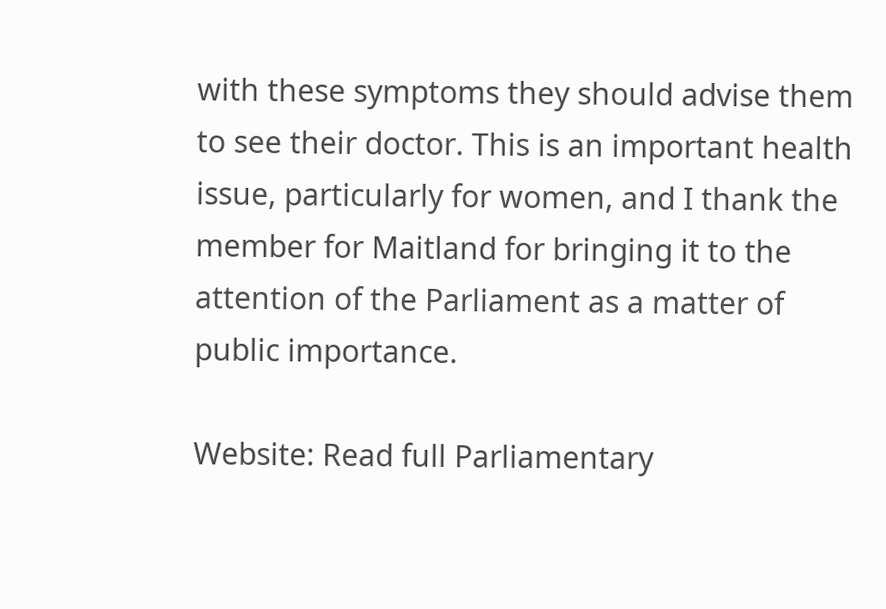with these symptoms they should advise them to see their doctor. This is an important health issue, particularly for women, and I thank the member for Maitland for bringing it to the attention of the Parliament as a matter of public importance.

Website: Read full Parliamentary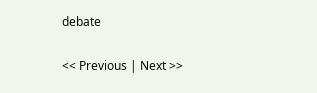debate

<< Previous | Next >>